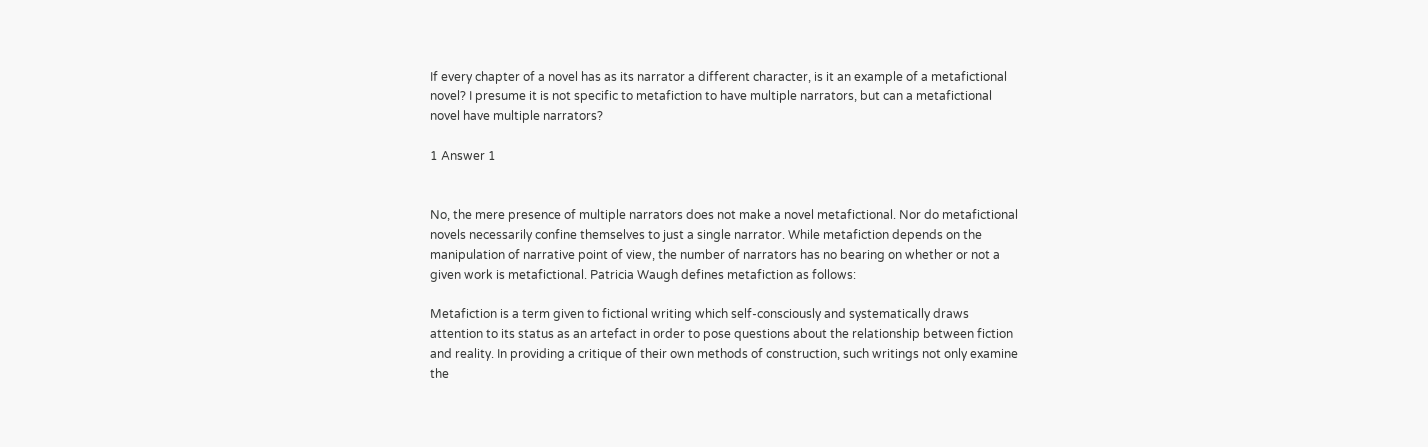If every chapter of a novel has as its narrator a different character, is it an example of a metafictional novel? I presume it is not specific to metafiction to have multiple narrators, but can a metafictional novel have multiple narrators?

1 Answer 1


No, the mere presence of multiple narrators does not make a novel metafictional. Nor do metafictional novels necessarily confine themselves to just a single narrator. While metafiction depends on the manipulation of narrative point of view, the number of narrators has no bearing on whether or not a given work is metafictional. Patricia Waugh defines metafiction as follows:

Metafiction is a term given to fictional writing which self-consciously and systematically draws attention to its status as an artefact in order to pose questions about the relationship between fiction and reality. In providing a critique of their own methods of construction, such writings not only examine the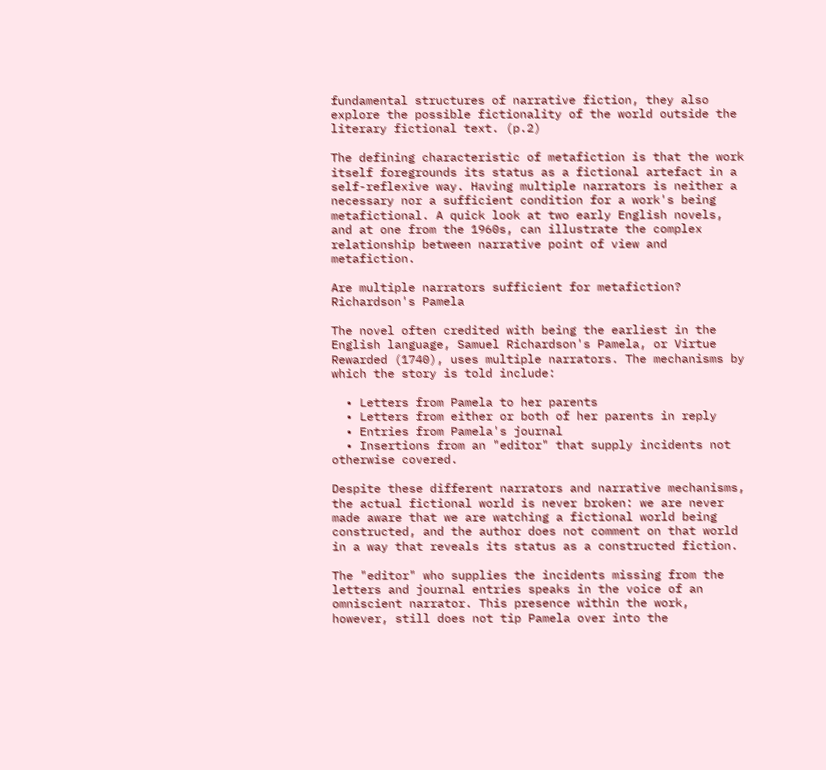fundamental structures of narrative fiction, they also explore the possible fictionality of the world outside the literary fictional text. (p.2)

The defining characteristic of metafiction is that the work itself foregrounds its status as a fictional artefact in a self-reflexive way. Having multiple narrators is neither a necessary nor a sufficient condition for a work's being metafictional. A quick look at two early English novels, and at one from the 1960s, can illustrate the complex relationship between narrative point of view and metafiction.

Are multiple narrators sufficient for metafiction? Richardson's Pamela

The novel often credited with being the earliest in the English language, Samuel Richardson's Pamela, or Virtue Rewarded (1740), uses multiple narrators. The mechanisms by which the story is told include:

  • Letters from Pamela to her parents
  • Letters from either or both of her parents in reply
  • Entries from Pamela's journal
  • Insertions from an "editor" that supply incidents not otherwise covered.

Despite these different narrators and narrative mechanisms, the actual fictional world is never broken: we are never made aware that we are watching a fictional world being constructed, and the author does not comment on that world in a way that reveals its status as a constructed fiction.

The "editor" who supplies the incidents missing from the letters and journal entries speaks in the voice of an omniscient narrator. This presence within the work, however, still does not tip Pamela over into the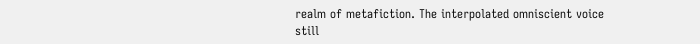realm of metafiction. The interpolated omniscient voice still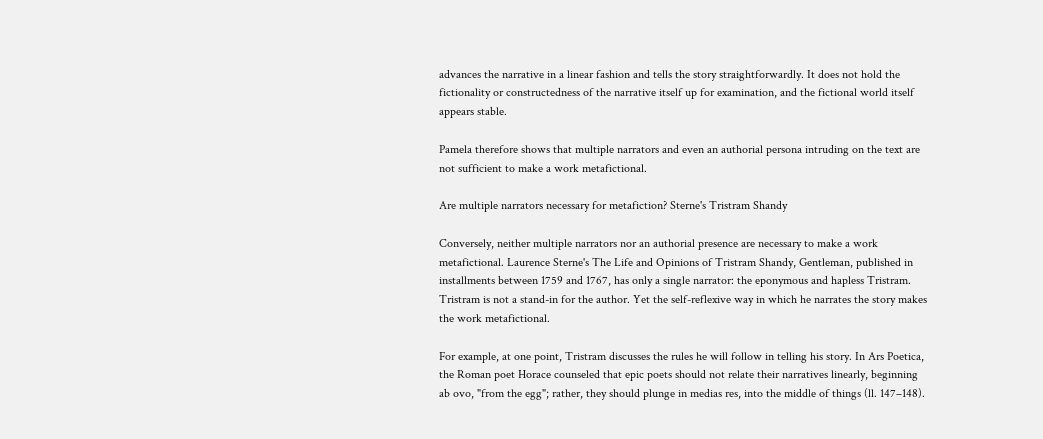advances the narrative in a linear fashion and tells the story straightforwardly. It does not hold the fictionality or constructedness of the narrative itself up for examination, and the fictional world itself appears stable.

Pamela therefore shows that multiple narrators and even an authorial persona intruding on the text are not sufficient to make a work metafictional.

Are multiple narrators necessary for metafiction? Sterne's Tristram Shandy

Conversely, neither multiple narrators nor an authorial presence are necessary to make a work metafictional. Laurence Sterne's The Life and Opinions of Tristram Shandy, Gentleman, published in installments between 1759 and 1767, has only a single narrator: the eponymous and hapless Tristram. Tristram is not a stand-in for the author. Yet the self-reflexive way in which he narrates the story makes the work metafictional.

For example, at one point, Tristram discusses the rules he will follow in telling his story. In Ars Poetica, the Roman poet Horace counseled that epic poets should not relate their narratives linearly, beginning ab ovo, "from the egg"; rather, they should plunge in medias res, into the middle of things (ll. 147–148).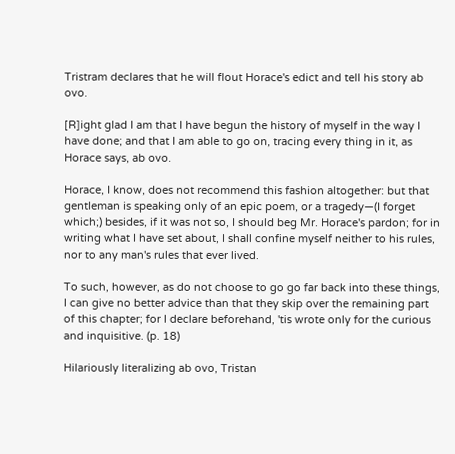Tristram declares that he will flout Horace's edict and tell his story ab ovo.

[R]ight glad I am that I have begun the history of myself in the way I have done; and that I am able to go on, tracing every thing in it, as Horace says, ab ovo.

Horace, I know, does not recommend this fashion altogether: but that gentleman is speaking only of an epic poem, or a tragedy—(I forget which;) besides, if it was not so, I should beg Mr. Horace's pardon; for in writing what I have set about, I shall confine myself neither to his rules, nor to any man's rules that ever lived.

To such, however, as do not choose to go go far back into these things, I can give no better advice than that they skip over the remaining part of this chapter; for I declare beforehand, 'tis wrote only for the curious and inquisitive. (p. 18)

Hilariously literalizing ab ovo, Tristan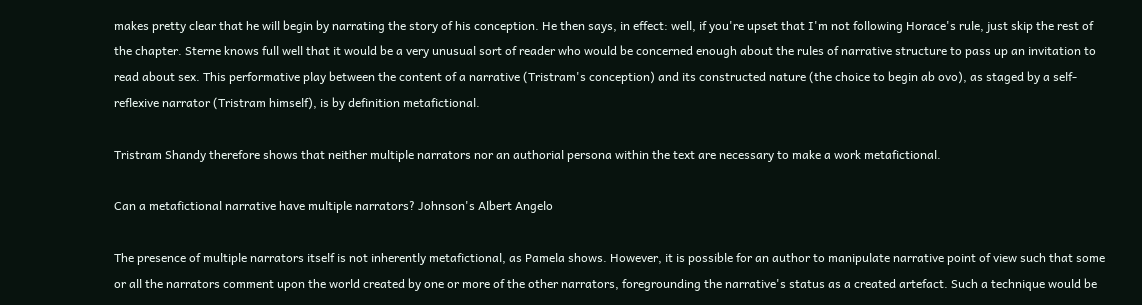makes pretty clear that he will begin by narrating the story of his conception. He then says, in effect: well, if you're upset that I'm not following Horace's rule, just skip the rest of the chapter. Sterne knows full well that it would be a very unusual sort of reader who would be concerned enough about the rules of narrative structure to pass up an invitation to read about sex. This performative play between the content of a narrative (Tristram's conception) and its constructed nature (the choice to begin ab ovo), as staged by a self-reflexive narrator (Tristram himself), is by definition metafictional.

Tristram Shandy therefore shows that neither multiple narrators nor an authorial persona within the text are necessary to make a work metafictional.

Can a metafictional narrative have multiple narrators? Johnson's Albert Angelo

The presence of multiple narrators itself is not inherently metafictional, as Pamela shows. However, it is possible for an author to manipulate narrative point of view such that some or all the narrators comment upon the world created by one or more of the other narrators, foregrounding the narrative's status as a created artefact. Such a technique would be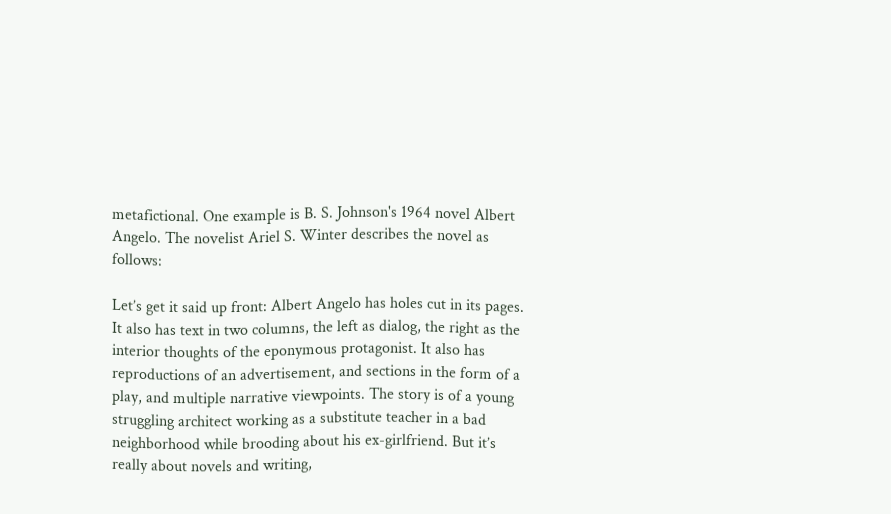metafictional. One example is B. S. Johnson's 1964 novel Albert Angelo. The novelist Ariel S. Winter describes the novel as follows:

Let’s get it said up front: Albert Angelo has holes cut in its pages. It also has text in two columns, the left as dialog, the right as the interior thoughts of the eponymous protagonist. It also has reproductions of an advertisement, and sections in the form of a play, and multiple narrative viewpoints. The story is of a young struggling architect working as a substitute teacher in a bad neighborhood while brooding about his ex-girlfriend. But it’s really about novels and writing,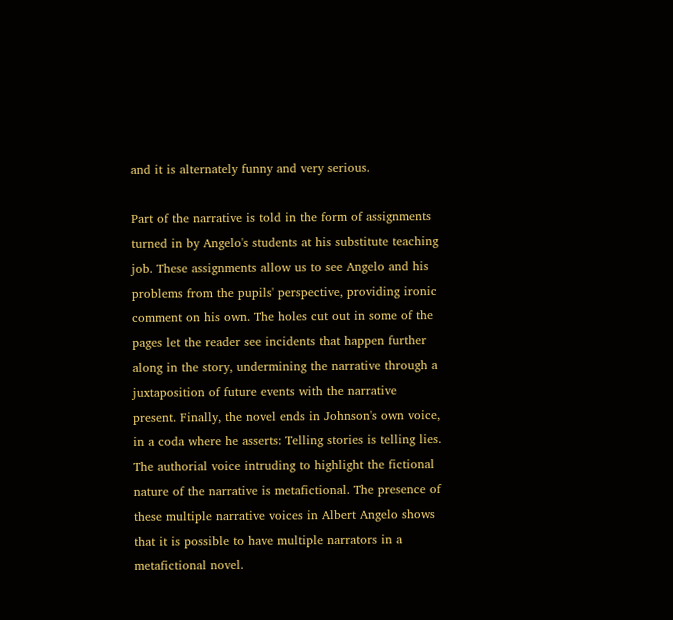and it is alternately funny and very serious.

Part of the narrative is told in the form of assignments turned in by Angelo's students at his substitute teaching job. These assignments allow us to see Angelo and his problems from the pupils' perspective, providing ironic comment on his own. The holes cut out in some of the pages let the reader see incidents that happen further along in the story, undermining the narrative through a juxtaposition of future events with the narrative present. Finally, the novel ends in Johnson's own voice, in a coda where he asserts: Telling stories is telling lies. The authorial voice intruding to highlight the fictional nature of the narrative is metafictional. The presence of these multiple narrative voices in Albert Angelo shows that it is possible to have multiple narrators in a metafictional novel.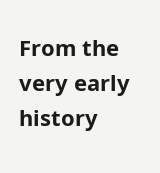From the very early history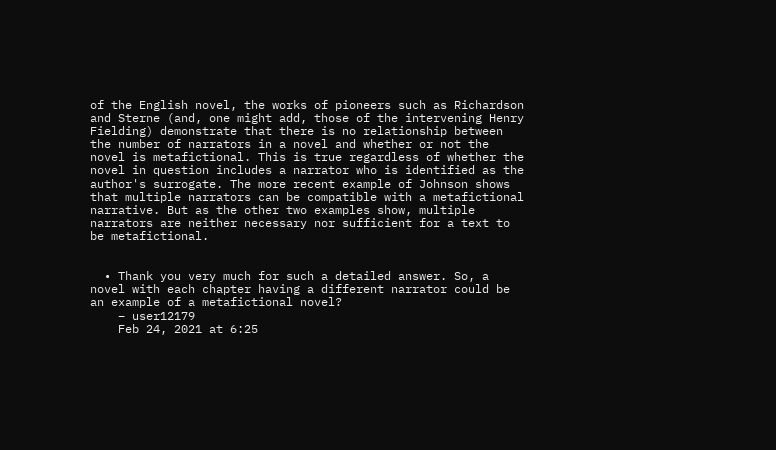of the English novel, the works of pioneers such as Richardson and Sterne (and, one might add, those of the intervening Henry Fielding) demonstrate that there is no relationship between the number of narrators in a novel and whether or not the novel is metafictional. This is true regardless of whether the novel in question includes a narrator who is identified as the author's surrogate. The more recent example of Johnson shows that multiple narrators can be compatible with a metafictional narrative. But as the other two examples show, multiple narrators are neither necessary nor sufficient for a text to be metafictional.


  • Thank you very much for such a detailed answer. So, a novel with each chapter having a different narrator could be an example of a metafictional novel?
    – user12179
    Feb 24, 2021 at 6:25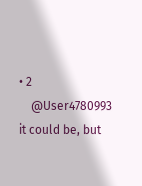• 2
    @User4780993 it could be, but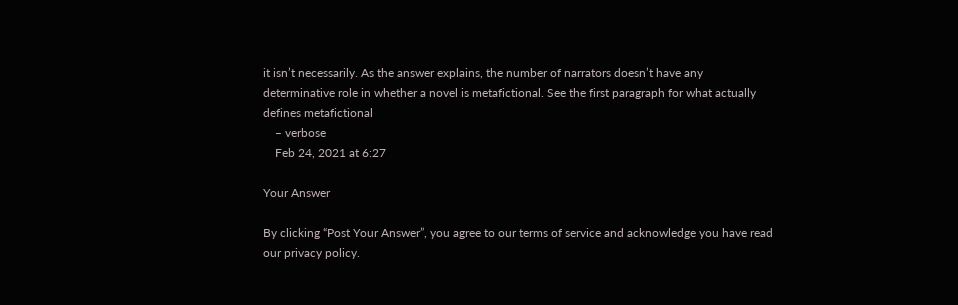it isn’t necessarily. As the answer explains, the number of narrators doesn’t have any determinative role in whether a novel is metafictional. See the first paragraph for what actually defines metafictional
    – verbose
    Feb 24, 2021 at 6:27

Your Answer

By clicking “Post Your Answer”, you agree to our terms of service and acknowledge you have read our privacy policy.